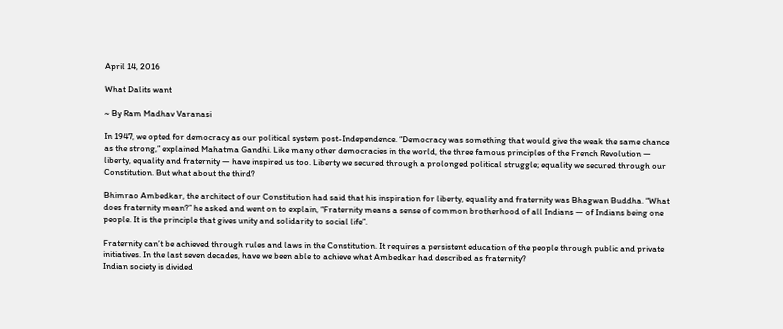April 14, 2016

What Dalits want

~ By Ram Madhav Varanasi

In 1947, we opted for democracy as our political system post-Independence. “Democracy was something that would give the weak the same chance as the strong,” explained Mahatma Gandhi. Like many other democracies in the world, the three famous principles of the French Revolution — liberty, equality and fraternity — have inspired us too. Liberty we secured through a prolonged political struggle; equality we secured through our Constitution. But what about the third?

Bhimrao Ambedkar, the architect of our Constitution had said that his inspiration for liberty, equality and fraternity was Bhagwan Buddha. “What does fraternity mean?” he asked and went on to explain, “Fraternity means a sense of common brotherhood of all Indians — of Indians being one people. It is the principle that gives unity and solidarity to social life”.

Fraternity can’t be achieved through rules and laws in the Constitution. It requires a persistent education of the people through public and private initiatives. In the last seven decades, have we been able to achieve what Ambedkar had described as fraternity?
Indian society is divided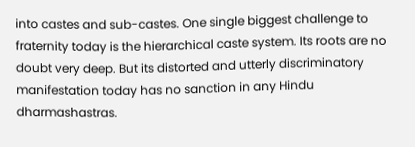into castes and sub-castes. One single biggest challenge to fraternity today is the hierarchical caste system. Its roots are no doubt very deep. But its distorted and utterly discriminatory manifestation today has no sanction in any Hindu dharmashastras.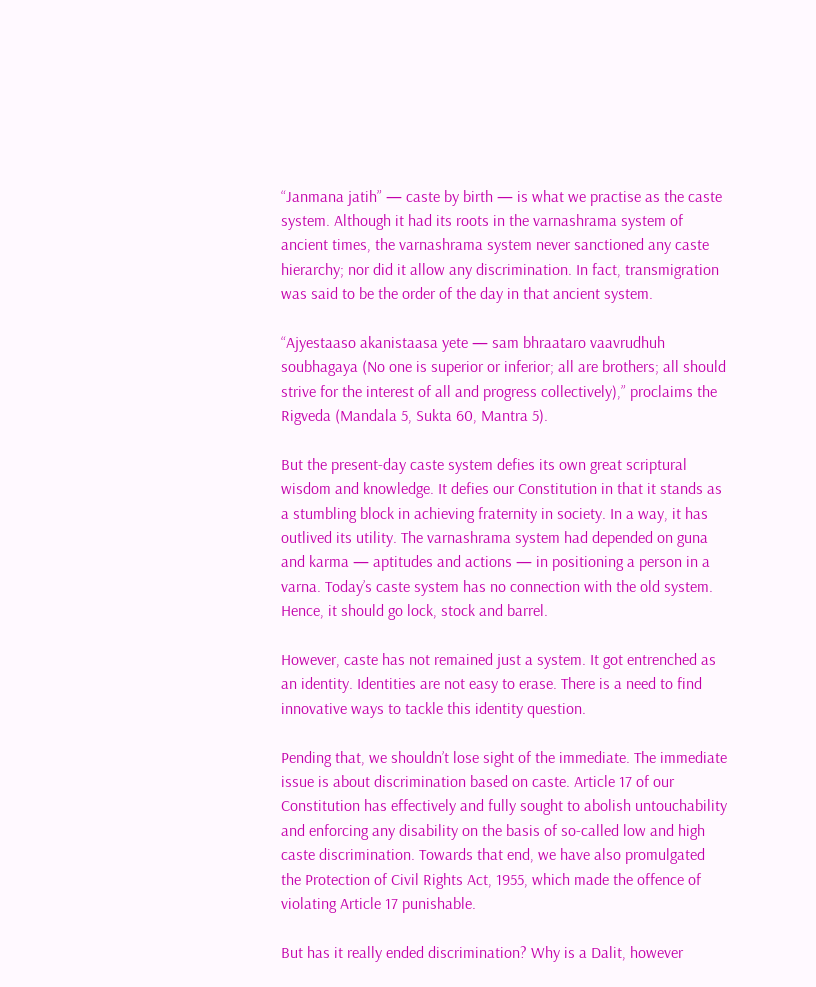“Janmana jatih” — caste by birth — is what we practise as the caste system. Although it had its roots in the varnashrama system of ancient times, the varnashrama system never sanctioned any caste hierarchy; nor did it allow any discrimination. In fact, transmigration was said to be the order of the day in that ancient system.

“Ajyestaaso akanistaasa yete — sam bhraataro vaavrudhuh soubhagaya (No one is superior or inferior; all are brothers; all should strive for the interest of all and progress collectively),” proclaims the Rigveda (Mandala 5, Sukta 60, Mantra 5).

But the present-day caste system defies its own great scriptural wisdom and knowledge. It defies our Constitution in that it stands as a stumbling block in achieving fraternity in society. In a way, it has outlived its utility. The varnashrama system had depended on guna and karma — aptitudes and actions — in positioning a person in a varna. Today’s caste system has no connection with the old system. Hence, it should go lock, stock and barrel.

However, caste has not remained just a system. It got entrenched as an identity. Identities are not easy to erase. There is a need to find innovative ways to tackle this identity question.

Pending that, we shouldn’t lose sight of the immediate. The immediate issue is about discrimination based on caste. Article 17 of our Constitution has effectively and fully sought to abolish untouchability and enforcing any disability on the basis of so-called low and high caste discrimination. Towards that end, we have also promulgated the Protection of Civil Rights Act, 1955, which made the offence of violating Article 17 punishable.

But has it really ended discrimination? Why is a Dalit, however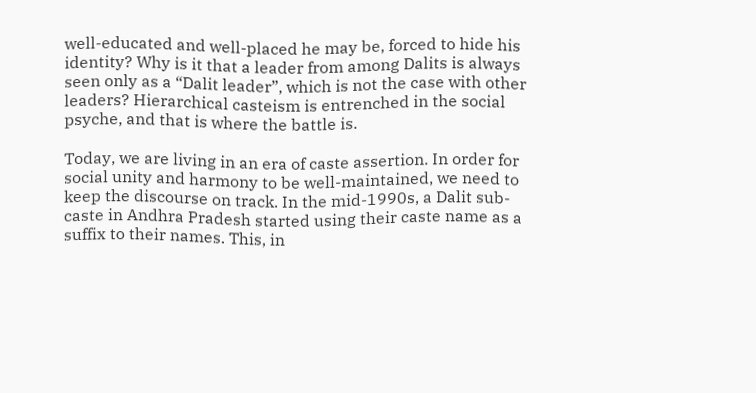well-educated and well-placed he may be, forced to hide his identity? Why is it that a leader from among Dalits is always seen only as a “Dalit leader”, which is not the case with other leaders? Hierarchical casteism is entrenched in the social psyche, and that is where the battle is.

Today, we are living in an era of caste assertion. In order for social unity and harmony to be well-maintained, we need to keep the discourse on track. In the mid-1990s, a Dalit sub-caste in Andhra Pradesh started using their caste name as a suffix to their names. This, in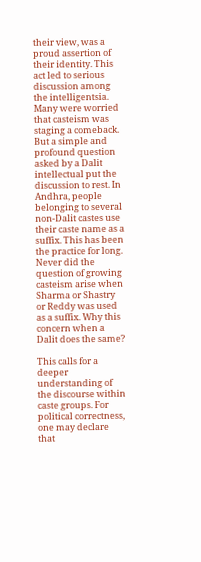their view, was a proud assertion of their identity. This act led to serious discussion among the intelligentsia. Many were worried that casteism was staging a comeback. But a simple and profound question asked by a Dalit intellectual put the discussion to rest. In Andhra, people belonging to several non-Dalit castes use their caste name as a suffix. This has been the practice for long. Never did the question of growing casteism arise when Sharma or Shastry or Reddy was used as a suffix. Why this concern when a Dalit does the same?

This calls for a deeper understanding of the discourse within caste groups. For political correctness, one may declare that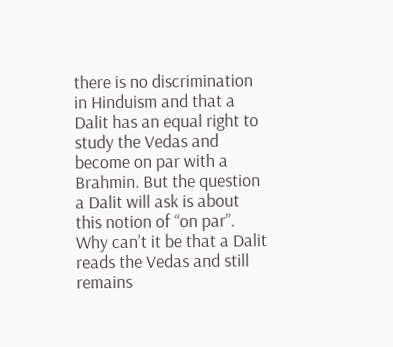there is no discrimination in Hinduism and that a Dalit has an equal right to study the Vedas and become on par with a Brahmin. But the question a Dalit will ask is about this notion of “on par”. Why can’t it be that a Dalit reads the Vedas and still remains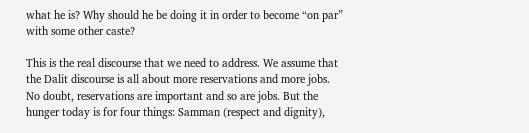what he is? Why should he be doing it in order to become “on par” with some other caste?

This is the real discourse that we need to address. We assume that the Dalit discourse is all about more reservations and more jobs. No doubt, reservations are important and so are jobs. But the hunger today is for four things: Samman (respect and dignity),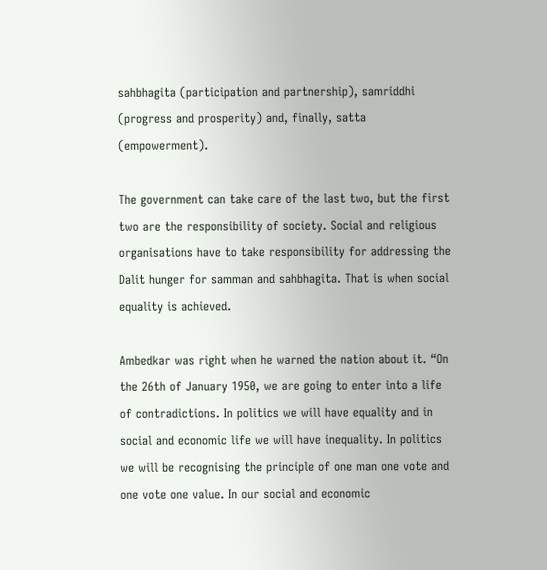sahbhagita (participation and partnership), samriddhi (progress and prosperity) and, finally, satta (empowerment).

The government can take care of the last two, but the first two are the responsibility of society. Social and religious organisations have to take responsibility for addressing the Dalit hunger for samman and sahbhagita. That is when social equality is achieved.

Ambedkar was right when he warned the nation about it. “On the 26th of January 1950, we are going to enter into a life of contradictions. In politics we will have equality and in social and economic life we will have inequality. In politics we will be recognising the principle of one man one vote and one vote one value. In our social and economic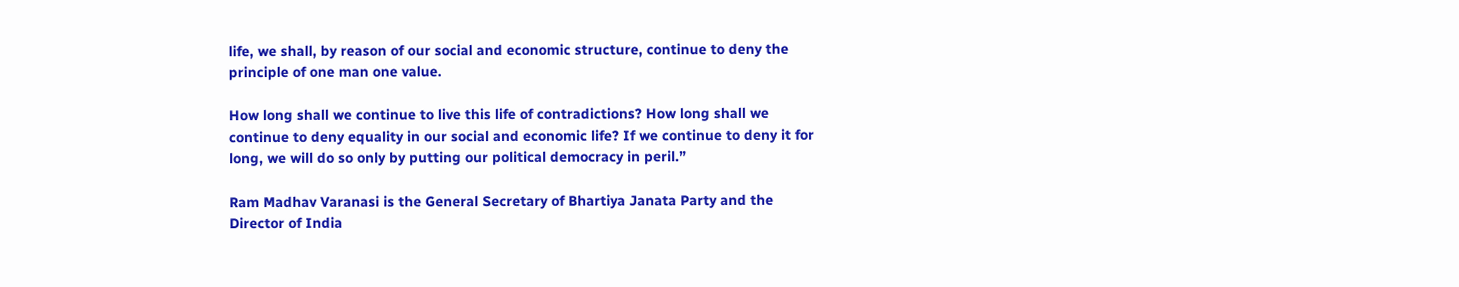life, we shall, by reason of our social and economic structure, continue to deny the principle of one man one value.

How long shall we continue to live this life of contradictions? How long shall we continue to deny equality in our social and economic life? If we continue to deny it for long, we will do so only by putting our political democracy in peril.”

Ram Madhav Varanasi is the General Secretary of Bhartiya Janata Party and the Director of India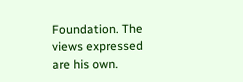Foundation. The views expressed are his own.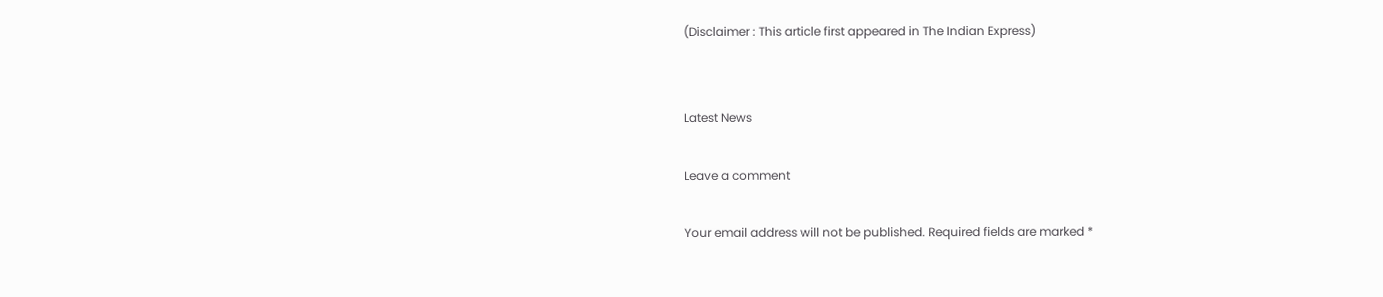(Disclaimer : This article first appeared in The Indian Express)


Latest News

Leave a comment

Your email address will not be published. Required fields are marked *